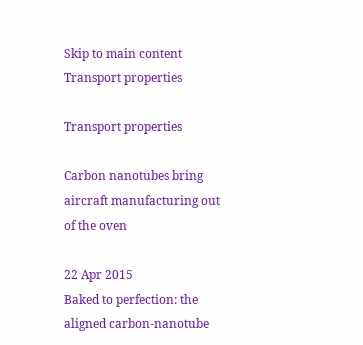Skip to main content
Transport properties

Transport properties

Carbon nanotubes bring aircraft manufacturing out of the oven

22 Apr 2015
Baked to perfection: the aligned carbon-nanotube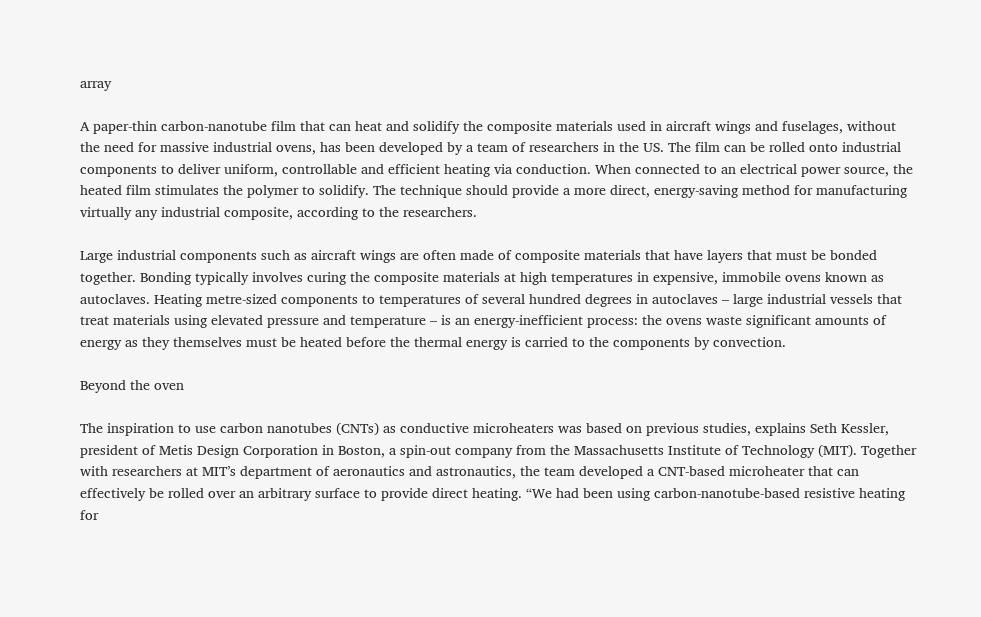array

A paper-thin carbon-nanotube film that can heat and solidify the composite materials used in aircraft wings and fuselages, without the need for massive industrial ovens, has been developed by a team of researchers in the US. The film can be rolled onto industrial components to deliver uniform, controllable and efficient heating via conduction. When connected to an electrical power source, the heated film stimulates the polymer to solidify. The technique should provide a more direct, energy-saving method for manufacturing virtually any industrial composite, according to the researchers.

Large industrial components such as aircraft wings are often made of composite materials that have layers that must be bonded together. Bonding typically involves curing the composite materials at high temperatures in expensive, immobile ovens known as autoclaves. Heating metre-sized components to temperatures of several hundred degrees in autoclaves – large industrial vessels that treat materials using elevated pressure and temperature – is an energy-inefficient process: the ovens waste significant amounts of energy as they themselves must be heated before the thermal energy is carried to the components by convection.

Beyond the oven

The inspiration to use carbon nanotubes (CNTs) as conductive microheaters was based on previous studies, explains Seth Kessler, president of Metis Design Corporation in Boston, a spin-out company from the Massachusetts Institute of Technology (MIT). Together with researchers at MIT’s department of aeronautics and astronautics, the team developed a CNT-based microheater that can effectively be rolled over an arbitrary surface to provide direct heating. “We had been using carbon-nanotube-based resistive heating for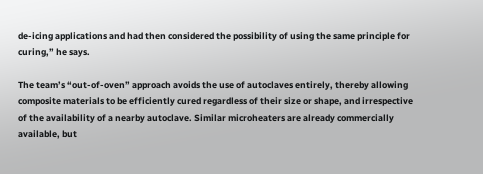de-icing applications and had then considered the possibility of using the same principle for curing,” he says.

The team’s “out-of-oven” approach avoids the use of autoclaves entirely, thereby allowing composite materials to be efficiently cured regardless of their size or shape, and irrespective of the availability of a nearby autoclave. Similar microheaters are already commercially available, but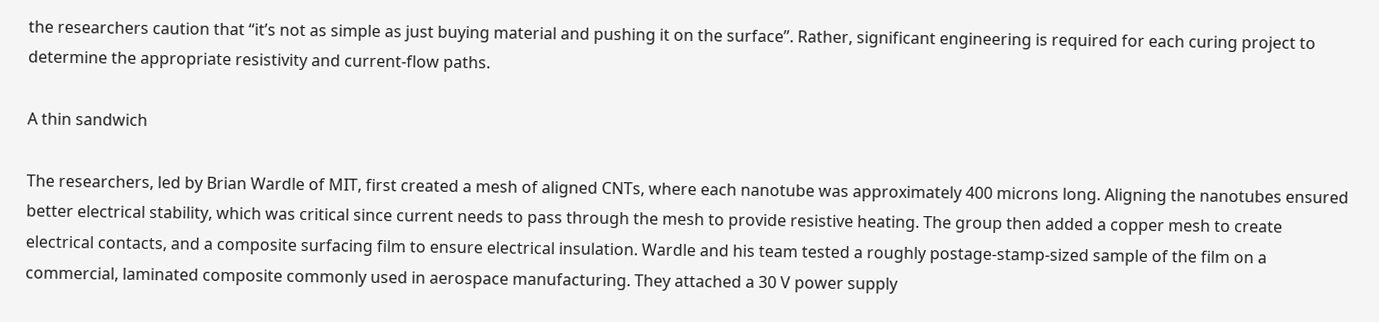the researchers caution that “it’s not as simple as just buying material and pushing it on the surface”. Rather, significant engineering is required for each curing project to determine the appropriate resistivity and current-flow paths.

A thin sandwich

The researchers, led by Brian Wardle of MIT, first created a mesh of aligned CNTs, where each nanotube was approximately 400 microns long. Aligning the nanotubes ensured better electrical stability, which was critical since current needs to pass through the mesh to provide resistive heating. The group then added a copper mesh to create electrical contacts, and a composite surfacing film to ensure electrical insulation. Wardle and his team tested a roughly postage-stamp-sized sample of the film on a commercial, laminated composite commonly used in aerospace manufacturing. They attached a 30 V power supply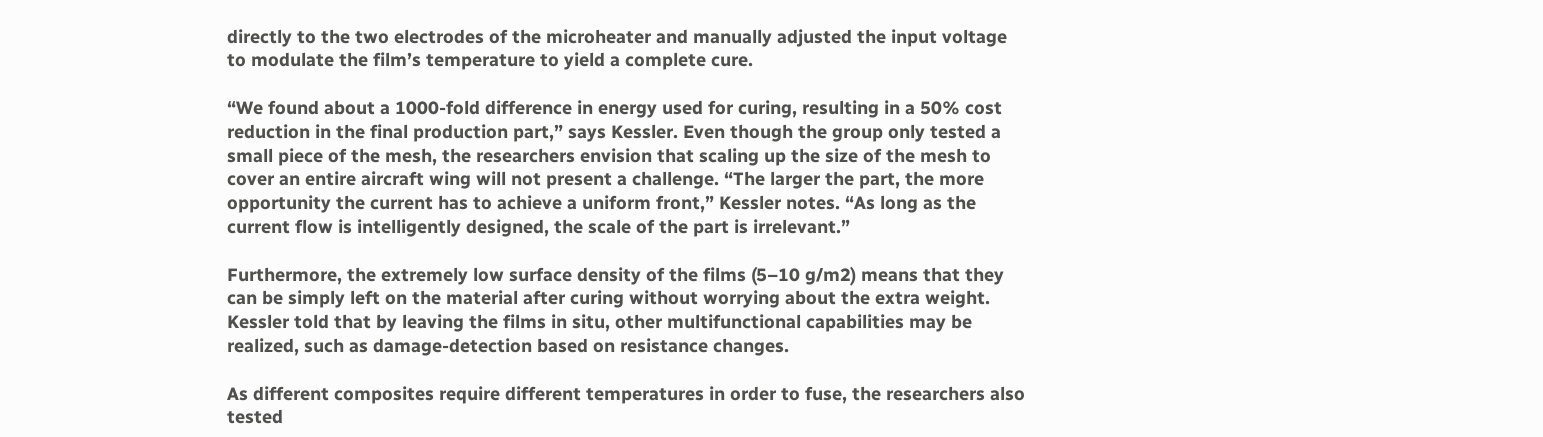directly to the two electrodes of the microheater and manually adjusted the input voltage to modulate the film’s temperature to yield a complete cure.

“We found about a 1000-fold difference in energy used for curing, resulting in a 50% cost reduction in the final production part,” says Kessler. Even though the group only tested a small piece of the mesh, the researchers envision that scaling up the size of the mesh to cover an entire aircraft wing will not present a challenge. “The larger the part, the more opportunity the current has to achieve a uniform front,” Kessler notes. “As long as the current flow is intelligently designed, the scale of the part is irrelevant.”

Furthermore, the extremely low surface density of the films (5–10 g/m2) means that they can be simply left on the material after curing without worrying about the extra weight. Kessler told that by leaving the films in situ, other multifunctional capabilities may be realized, such as damage-detection based on resistance changes.

As different composites require different temperatures in order to fuse, the researchers also tested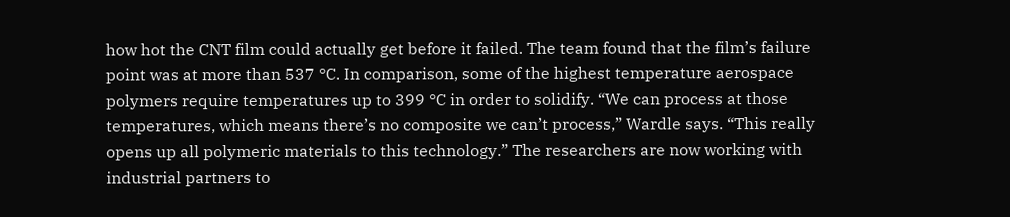how hot the CNT film could actually get before it failed. The team found that the film’s failure point was at more than 537 °C. In comparison, some of the highest temperature aerospace polymers require temperatures up to 399 °C in order to solidify. “We can process at those temperatures, which means there’s no composite we can’t process,” Wardle says. “This really opens up all polymeric materials to this technology.” The researchers are now working with industrial partners to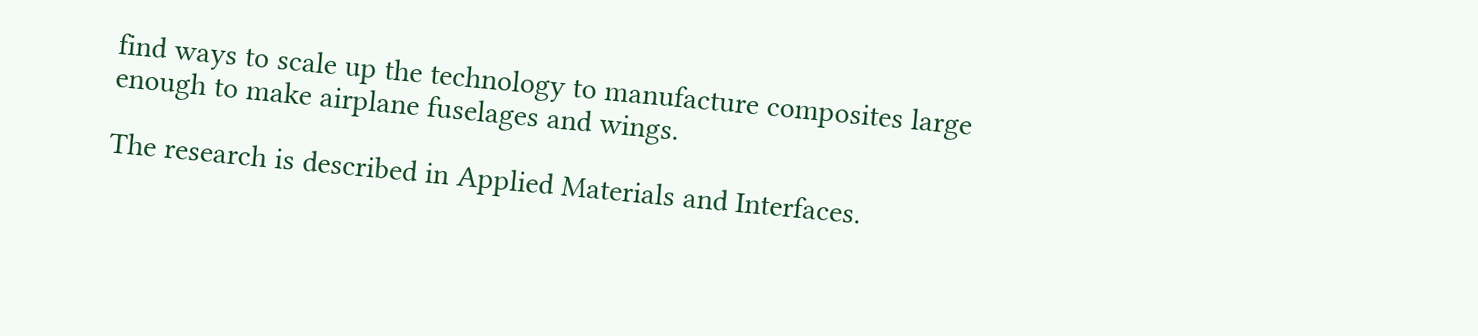find ways to scale up the technology to manufacture composites large enough to make airplane fuselages and wings.

The research is described in Applied Materials and Interfaces.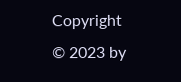Copyright © 2023 by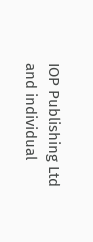IOP Publishing Ltd and individual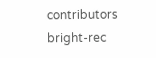contributors
bright-rec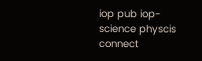iop pub iop-science physcis connect